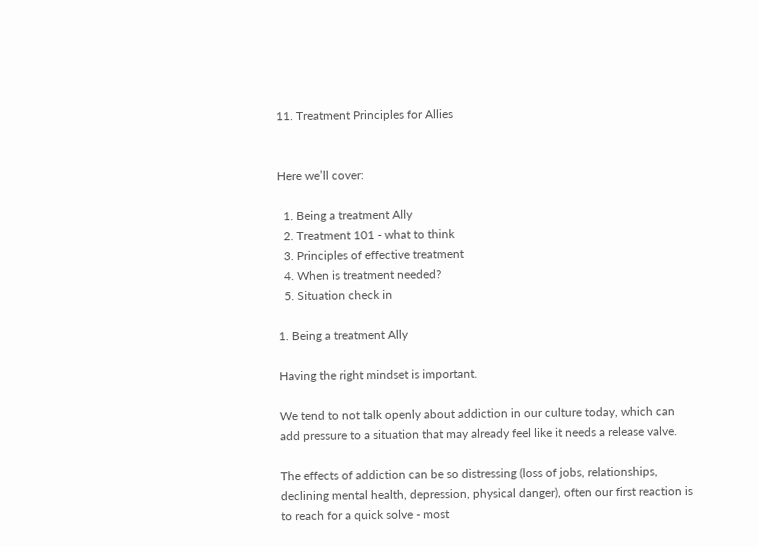11. Treatment Principles for Allies


Here we’ll cover:

  1. Being a treatment Ally
  2. Treatment 101 - what to think
  3. Principles of effective treatment
  4. When is treatment needed?
  5. Situation check in

1. Being a treatment Ally

Having the right mindset is important.

We tend to not talk openly about addiction in our culture today, which can add pressure to a situation that may already feel like it needs a release valve.

The effects of addiction can be so distressing (loss of jobs, relationships, declining mental health, depression, physical danger), often our first reaction is to reach for a quick solve - most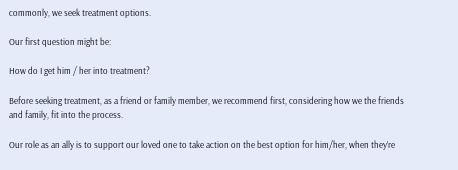commonly, we seek treatment options.

Our first question might be:

How do I get him / her into treatment?

Before seeking treatment, as a friend or family member, we recommend first, considering how we the friends and family, fit into the process.

Our role as an ally is to support our loved one to take action on the best option for him/her, when they’re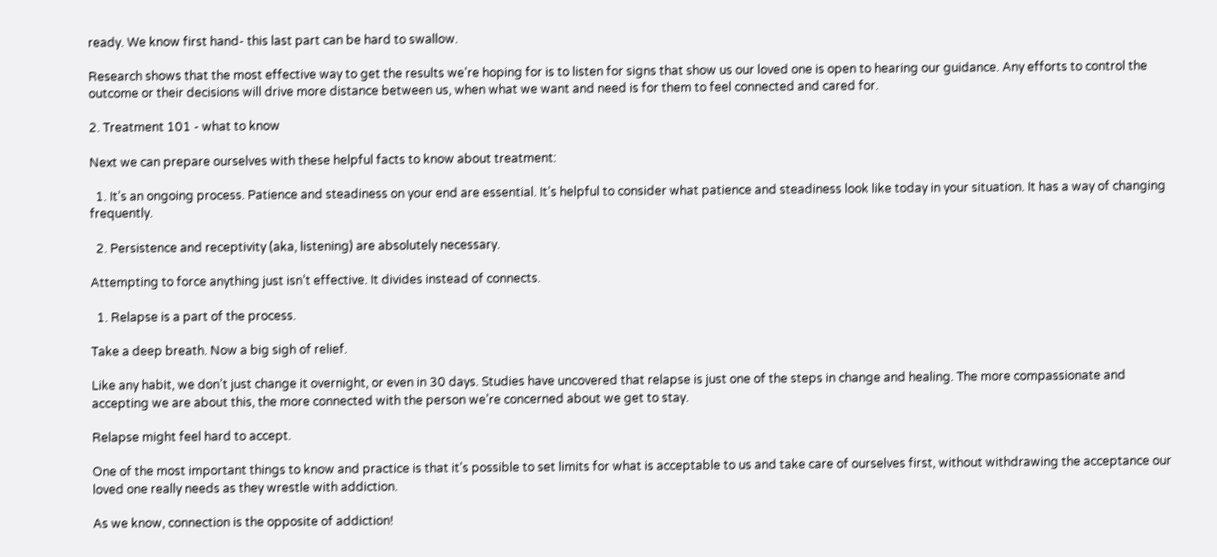ready. We know first hand- this last part can be hard to swallow.

Research shows that the most effective way to get the results we’re hoping for is to listen for signs that show us our loved one is open to hearing our guidance. Any efforts to control the outcome or their decisions will drive more distance between us, when what we want and need is for them to feel connected and cared for.

2. Treatment 101 - what to know

Next we can prepare ourselves with these helpful facts to know about treatment:

  1. It’s an ongoing process. Patience and steadiness on your end are essential. It’s helpful to consider what patience and steadiness look like today in your situation. It has a way of changing frequently.

  2. Persistence and receptivity (aka, listening) are absolutely necessary.

Attempting to force anything just isn’t effective. It divides instead of connects.

  1. Relapse is a part of the process.

Take a deep breath. Now a big sigh of relief.

Like any habit, we don’t just change it overnight, or even in 30 days. Studies have uncovered that relapse is just one of the steps in change and healing. The more compassionate and accepting we are about this, the more connected with the person we’re concerned about we get to stay.

Relapse might feel hard to accept.

One of the most important things to know and practice is that it’s possible to set limits for what is acceptable to us and take care of ourselves first, without withdrawing the acceptance our loved one really needs as they wrestle with addiction.

As we know, connection is the opposite of addiction!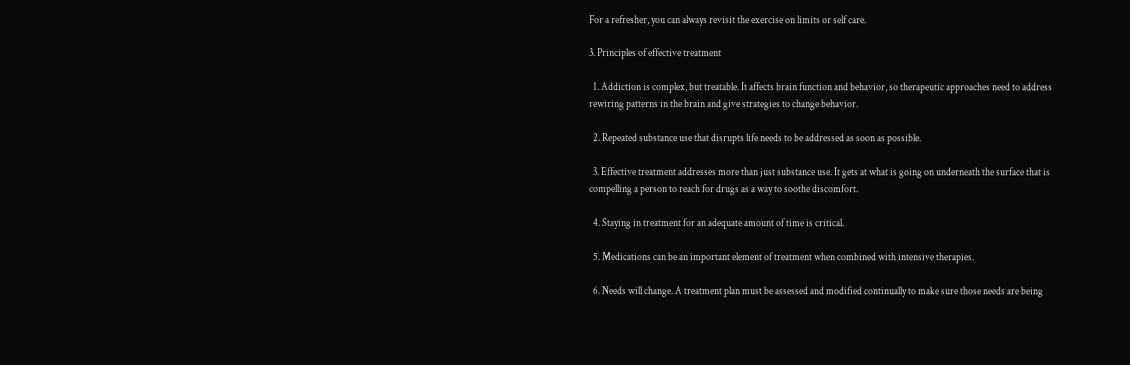For a refresher, you can always revisit the exercise on limits or self care.

3. Principles of effective treatment

  1. Addiction is complex, but treatable. It affects brain function and behavior, so therapeutic approaches need to address rewiring patterns in the brain and give strategies to change behavior.

  2. Repeated substance use that disrupts life needs to be addressed as soon as possible.

  3. Effective treatment addresses more than just substance use. It gets at what is going on underneath the surface that is compelling a person to reach for drugs as a way to soothe discomfort.

  4. Staying in treatment for an adequate amount of time is critical.

  5. Medications can be an important element of treatment when combined with intensive therapies.

  6. Needs will change. A treatment plan must be assessed and modified continually to make sure those needs are being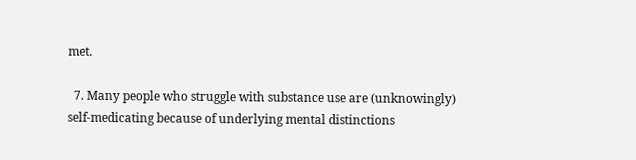met.

  7. Many people who struggle with substance use are (unknowingly) self-medicating because of underlying mental distinctions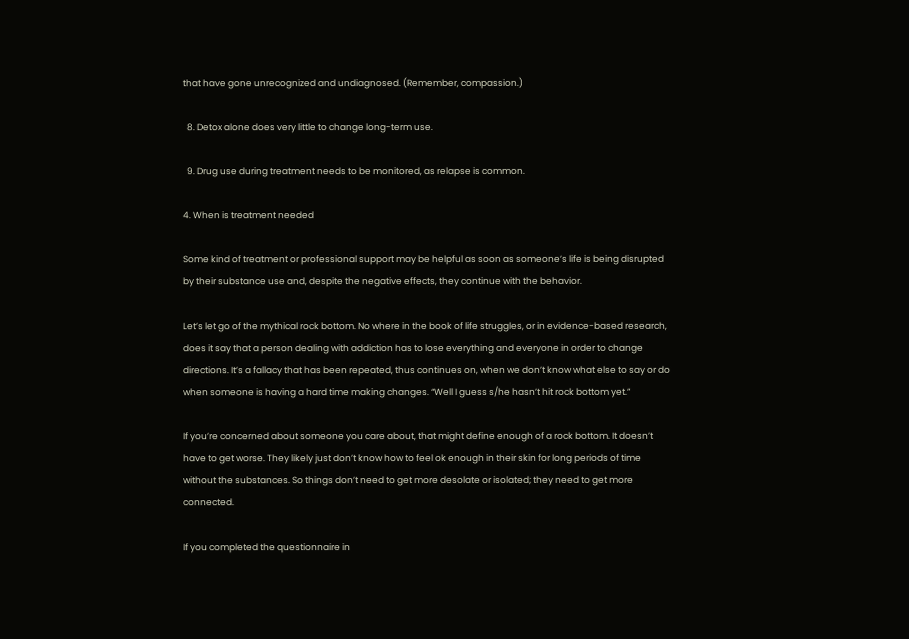that have gone unrecognized and undiagnosed. (Remember, compassion.)

  8. Detox alone does very little to change long-term use.

  9. Drug use during treatment needs to be monitored, as relapse is common.

4. When is treatment needed

Some kind of treatment or professional support may be helpful as soon as someone’s life is being disrupted by their substance use and, despite the negative effects, they continue with the behavior.

Let’s let go of the mythical rock bottom. No where in the book of life struggles, or in evidence-based research, does it say that a person dealing with addiction has to lose everything and everyone in order to change directions. It’s a fallacy that has been repeated, thus continues on, when we don’t know what else to say or do when someone is having a hard time making changes. “Well I guess s/he hasn’t hit rock bottom yet.”

If you’re concerned about someone you care about, that might define enough of a rock bottom. It doesn’t have to get worse. They likely just don’t know how to feel ok enough in their skin for long periods of time without the substances. So things don’t need to get more desolate or isolated; they need to get more connected.

If you completed the questionnaire in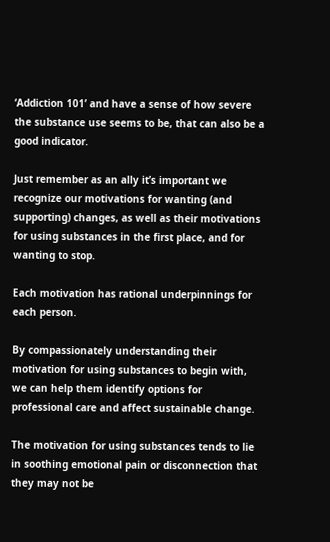‘Addiction 101’ and have a sense of how severe the substance use seems to be, that can also be a good indicator.

Just remember as an ally it’s important we recognize our motivations for wanting (and supporting) changes, as well as their motivations for using substances in the first place, and for wanting to stop.

Each motivation has rational underpinnings for each person.

By compassionately understanding their motivation for using substances to begin with, we can help them identify options for professional care and affect sustainable change.

The motivation for using substances tends to lie in soothing emotional pain or disconnection that they may not be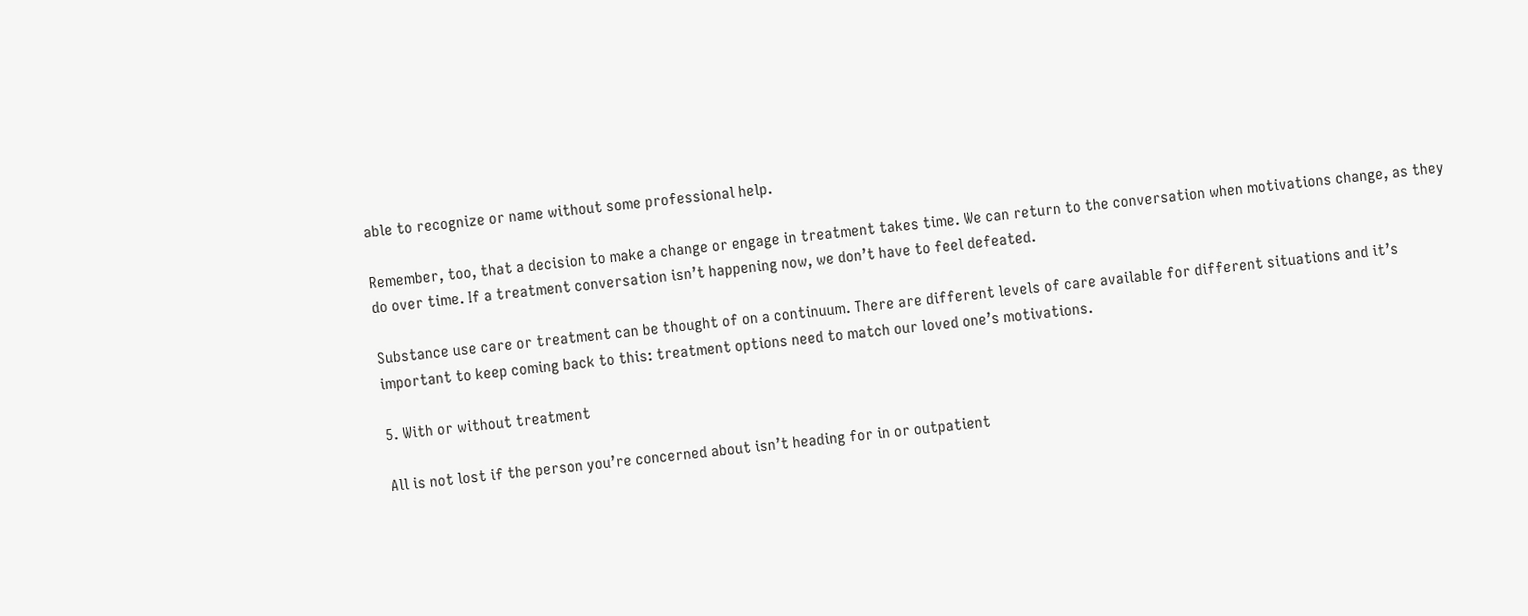able to recognize or name without some professional help.

Remember, too, that a decision to make a change or engage in treatment takes time. We can return to the conversation when motivations change, as they do over time. If a treatment conversation isn’t happening now, we don’t have to feel defeated.

Substance use care or treatment can be thought of on a continuum. There are different levels of care available for different situations and it’s important to keep coming back to this: treatment options need to match our loved one’s motivations.

5. With or without treatment

All is not lost if the person you’re concerned about isn’t heading for in or outpatient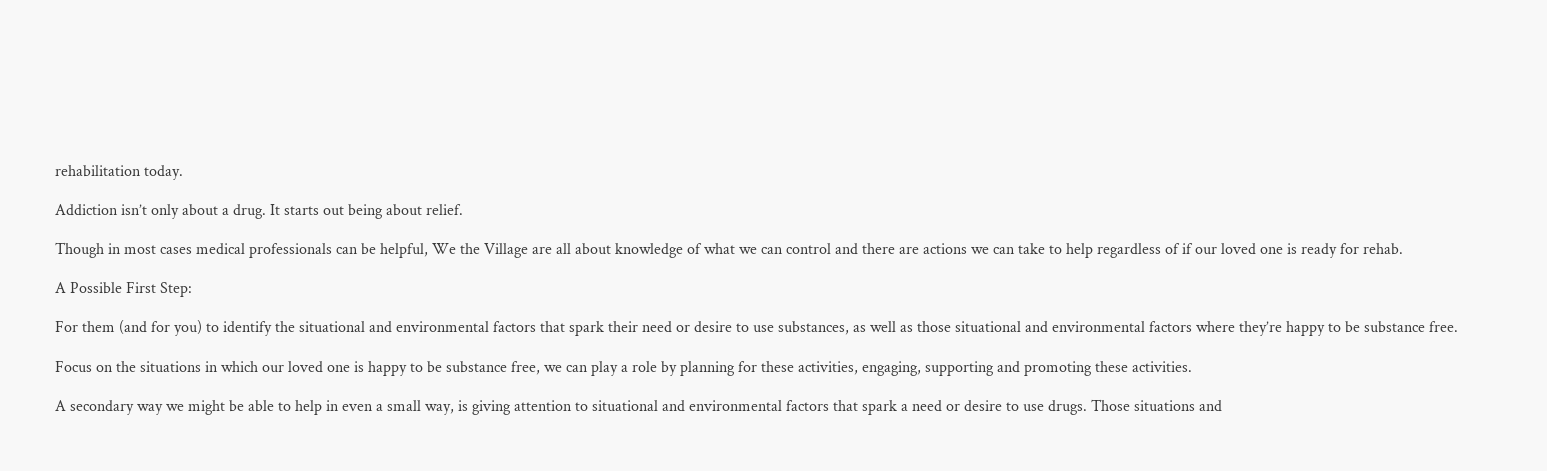rehabilitation today.

Addiction isn’t only about a drug. It starts out being about relief.

Though in most cases medical professionals can be helpful, We the Village are all about knowledge of what we can control and there are actions we can take to help regardless of if our loved one is ready for rehab.

A Possible First Step:

For them (and for you) to identify the situational and environmental factors that spark their need or desire to use substances, as well as those situational and environmental factors where they’re happy to be substance free.

Focus on the situations in which our loved one is happy to be substance free, we can play a role by planning for these activities, engaging, supporting and promoting these activities.

A secondary way we might be able to help in even a small way, is giving attention to situational and environmental factors that spark a need or desire to use drugs. Those situations and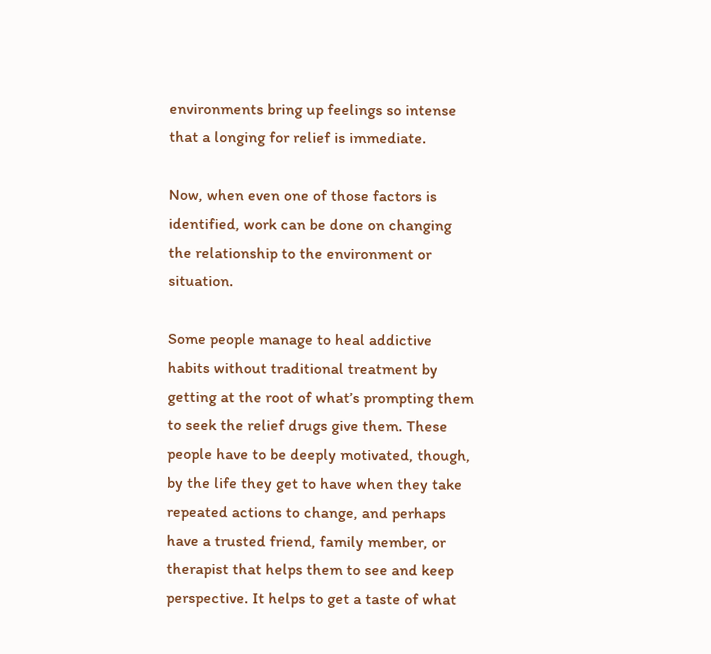environments bring up feelings so intense that a longing for relief is immediate.

Now, when even one of those factors is identified, work can be done on changing the relationship to the environment or situation.

Some people manage to heal addictive habits without traditional treatment by getting at the root of what’s prompting them to seek the relief drugs give them. These people have to be deeply motivated, though, by the life they get to have when they take repeated actions to change, and perhaps have a trusted friend, family member, or therapist that helps them to see and keep perspective. It helps to get a taste of what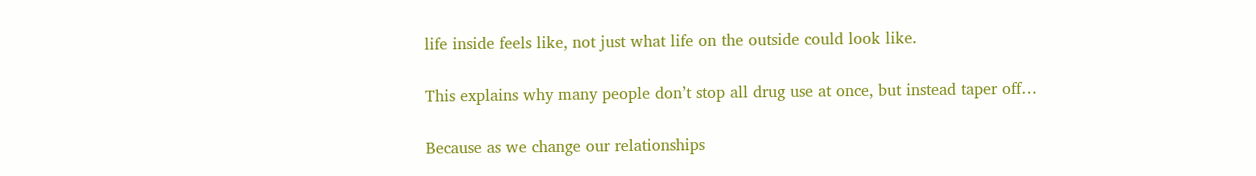life inside feels like, not just what life on the outside could look like.

This explains why many people don’t stop all drug use at once, but instead taper off…

Because as we change our relationships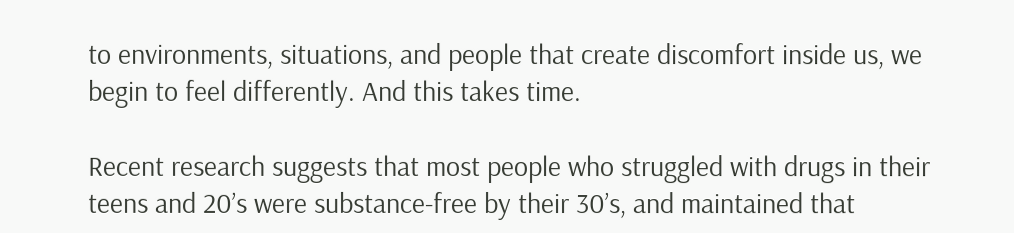to environments, situations, and people that create discomfort inside us, we begin to feel differently. And this takes time.

Recent research suggests that most people who struggled with drugs in their teens and 20’s were substance-free by their 30’s, and maintained that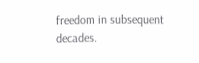freedom in subsequent decades.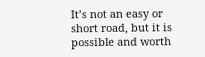It’s not an easy or short road, but it is possible and worth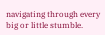navigating through every big or little stumble.